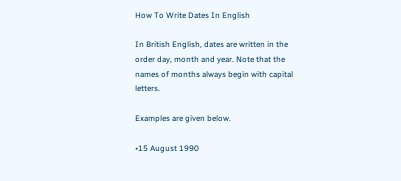How To Write Dates In English

In British English, dates are written in the order day, month and year. Note that the names of months always begin with capital letters.

Examples are given below.

•15 August 1990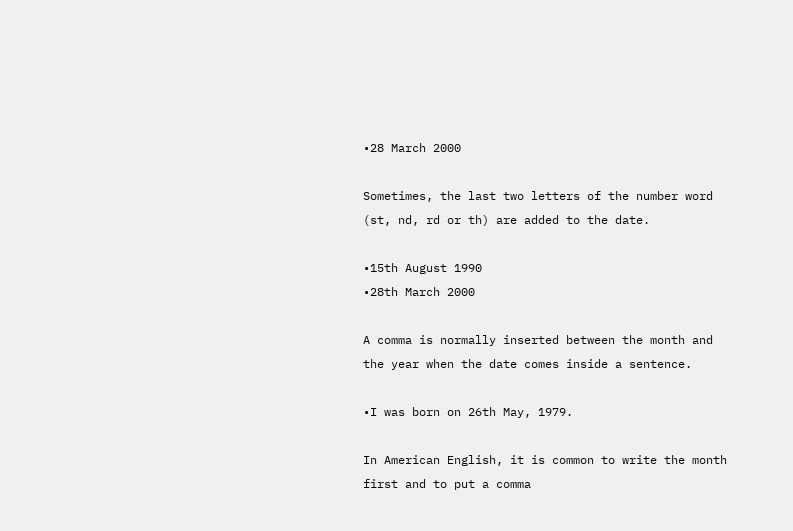•28 March 2000

Sometimes, the last two letters of the number word (st, nd, rd or th) are added to the date.

•15th August 1990
•28th March 2000

A comma is normally inserted between the month and the year when the date comes inside a sentence.

•I was born on 26th May, 1979.

In American English, it is common to write the month first and to put a comma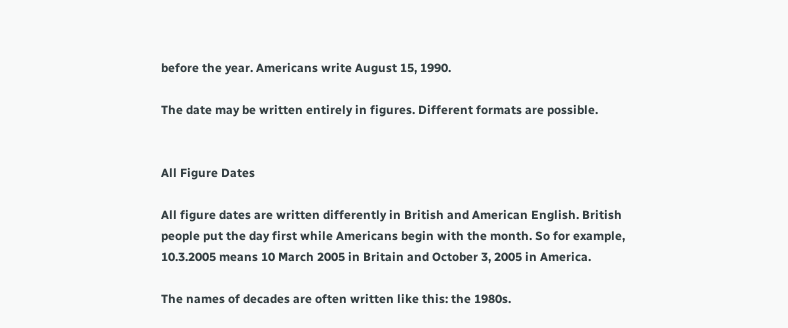before the year. Americans write August 15, 1990.

The date may be written entirely in figures. Different formats are possible.


All Figure Dates

All figure dates are written differently in British and American English. British people put the day first while Americans begin with the month. So for example, 10.3.2005 means 10 March 2005 in Britain and October 3, 2005 in America.

The names of decades are often written like this: the 1980s.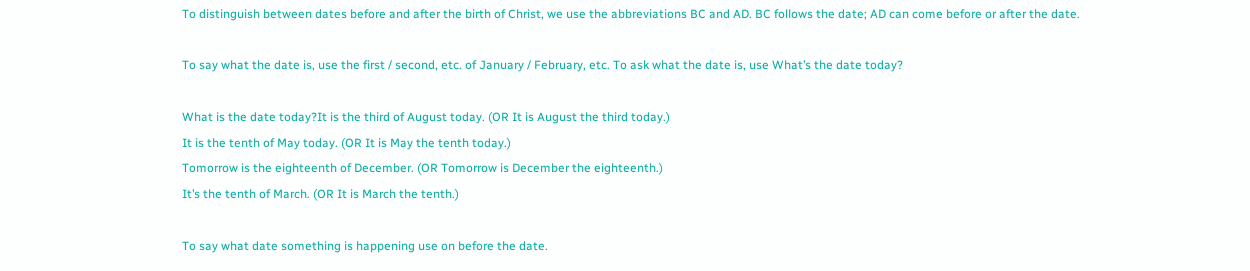To distinguish between dates before and after the birth of Christ, we use the abbreviations BC and AD. BC follows the date; AD can come before or after the date.

To say what the date is, use the first / second, etc. of January / February, etc. To ask what the date is, use What’s the date today?

What is the date today?It is the third of August today. (OR It is August the third today.)
It is the tenth of May today. (OR It is May the tenth today.)
Tomorrow is the eighteenth of December. (OR Tomorrow is December the eighteenth.)
It’s the tenth of March. (OR It is March the tenth.)

To say what date something is happening use on before the date.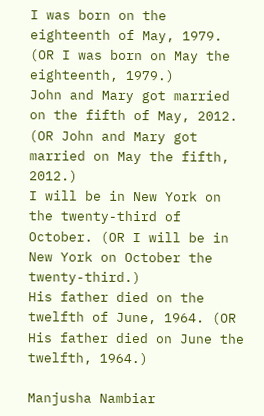I was born on the eighteenth of May, 1979. (OR I was born on May the eighteenth, 1979.)
John and Mary got married on the fifth of May, 2012. (OR John and Mary got married on May the fifth, 2012.)
I will be in New York on the twenty-third of October. (OR I will be in New York on October the twenty-third.)
His father died on the twelfth of June, 1964. (OR His father died on June the twelfth, 1964.)

Manjusha Nambiar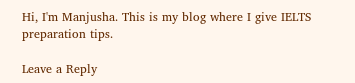Hi, I'm Manjusha. This is my blog where I give IELTS preparation tips.

Leave a Reply